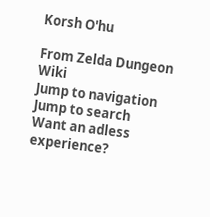Korsh O'hu

From Zelda Dungeon Wiki
Jump to navigation Jump to search
Want an adless experience?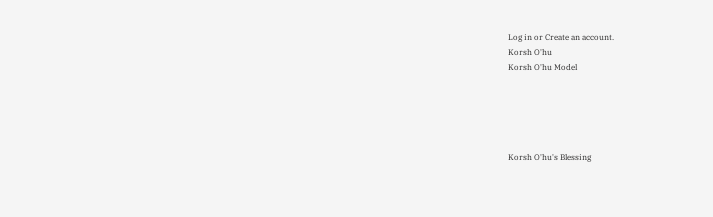Log in or Create an account.
Korsh O'hu
Korsh O'hu Model





Korsh O'hu's Blessing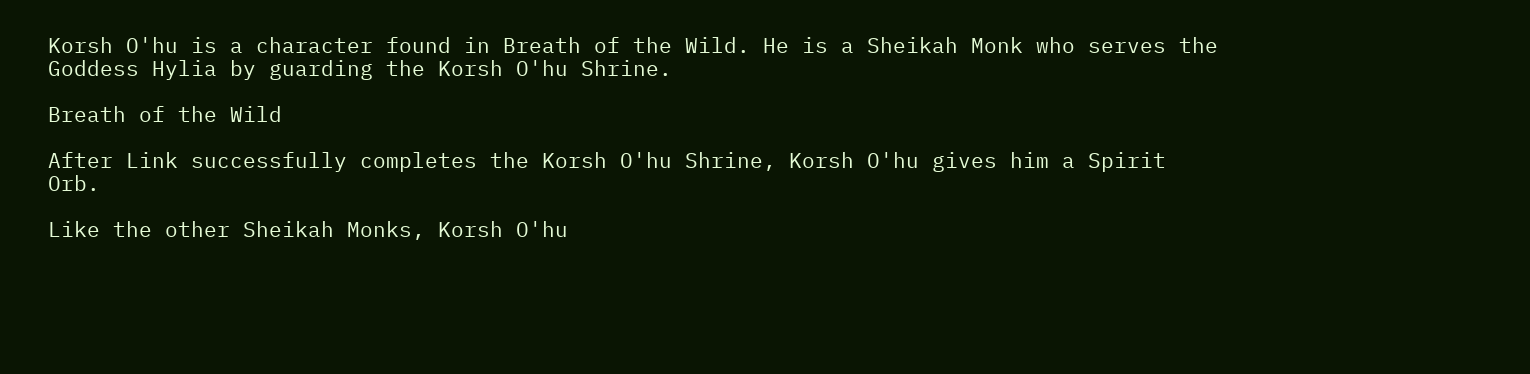Korsh O'hu is a character found in Breath of the Wild. He is a Sheikah Monk who serves the Goddess Hylia by guarding the Korsh O'hu Shrine.

Breath of the Wild

After Link successfully completes the Korsh O'hu Shrine, Korsh O'hu gives him a Spirit Orb.

Like the other Sheikah Monks, Korsh O'hu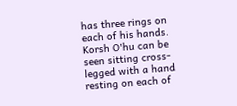has three rings on each of his hands. Korsh O'hu can be seen sitting cross-legged with a hand resting on each of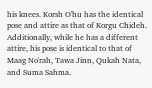his knees. Korsh O'hu has the identical pose and attire as that of Korgu Chideh. Additionally, while he has a different attire, his pose is identical to that of Maag No'rah, Tawa Jinn, Qukah Nata, and Suma Sahma.